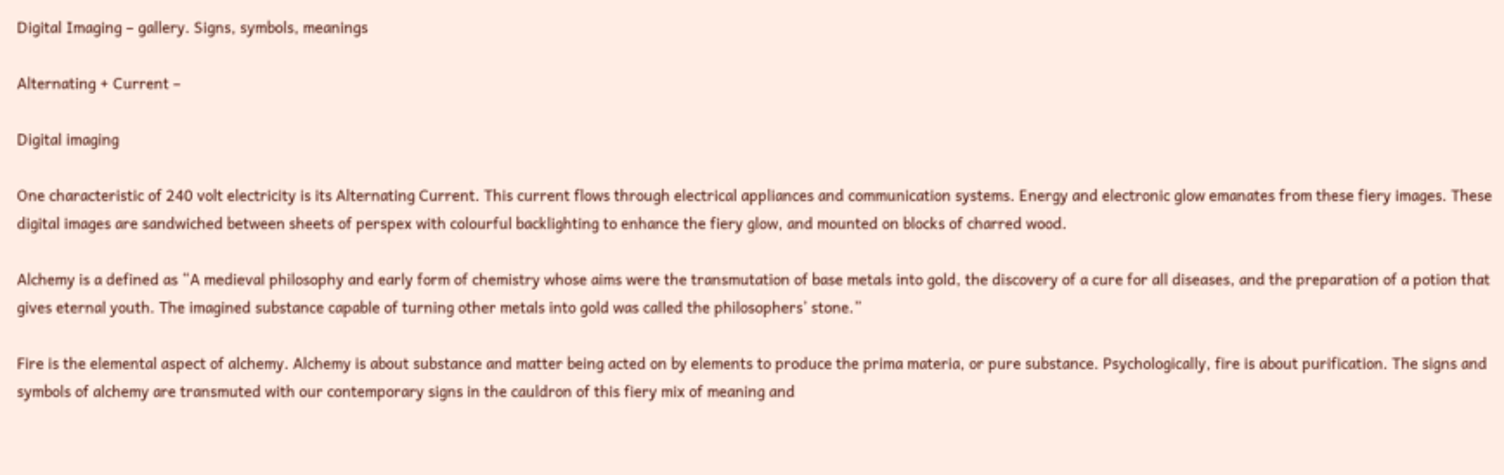Digital Imaging – gallery. Signs, symbols, meanings

Alternating + Current –

Digital imaging

One characteristic of 240 volt electricity is its Alternating Current. This current flows through electrical appliances and communication systems. Energy and electronic glow emanates from these fiery images. These digital images are sandwiched between sheets of perspex with colourful backlighting to enhance the fiery glow, and mounted on blocks of charred wood.

Alchemy is a defined as “A medieval philosophy and early form of chemistry whose aims were the transmutation of base metals into gold, the discovery of a cure for all diseases, and the preparation of a potion that gives eternal youth. The imagined substance capable of turning other metals into gold was called the philosophers’ stone.”

Fire is the elemental aspect of alchemy. Alchemy is about substance and matter being acted on by elements to produce the prima materia, or pure substance. Psychologically, fire is about purification. The signs and symbols of alchemy are transmuted with our contemporary signs in the cauldron of this fiery mix of meaning and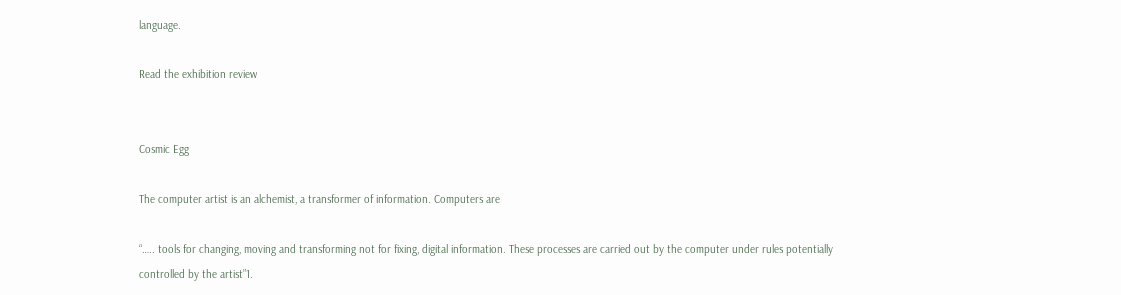language.

Read the exhibition review


Cosmic Egg

The computer artist is an alchemist, a transformer of information. Computers are

“….. tools for changing, moving and transforming not for fixing, digital information. These processes are carried out by the computer under rules potentially controlled by the artist”1.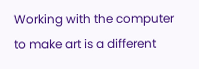Working with the computer to make art is a different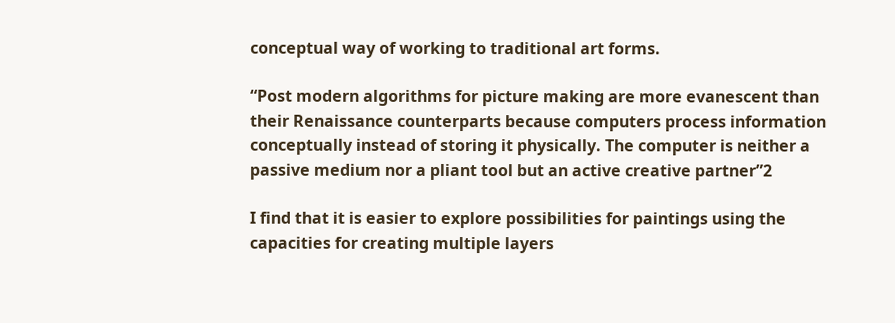conceptual way of working to traditional art forms.

“Post modern algorithms for picture making are more evanescent than their Renaissance counterparts because computers process information conceptually instead of storing it physically. The computer is neither a passive medium nor a pliant tool but an active creative partner”2

I find that it is easier to explore possibilities for paintings using the capacities for creating multiple layers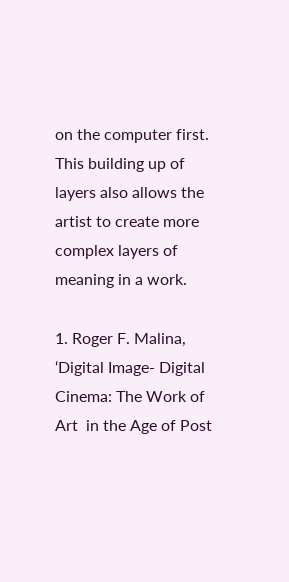on the computer first. This building up of layers also allows the artist to create more complex layers of meaning in a work.

1. Roger F. Malina, ‘Digital Image- Digital Cinema: The Work of Art  in the Age of Post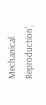Mechanical Reproduction’,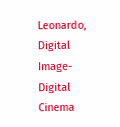Leonardo, Digital Image- Digital Cinema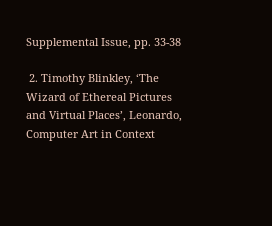Supplemental Issue, pp. 33-38

 2. Timothy Blinkley, ‘The Wizard of Ethereal Pictures and Virtual Places’, Leonardo, Computer Art in Context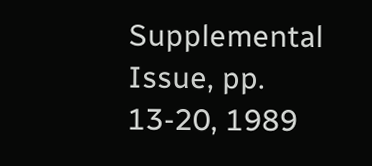Supplemental Issue, pp. 13-20, 1989